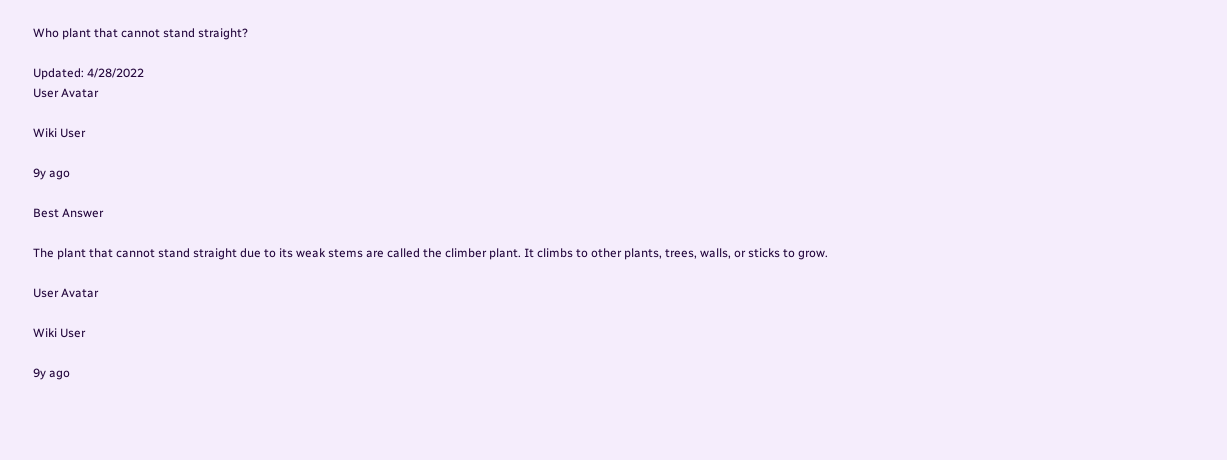Who plant that cannot stand straight?

Updated: 4/28/2022
User Avatar

Wiki User

9y ago

Best Answer

The plant that cannot stand straight due to its weak stems are called the climber plant. It climbs to other plants, trees, walls, or sticks to grow.

User Avatar

Wiki User

9y ago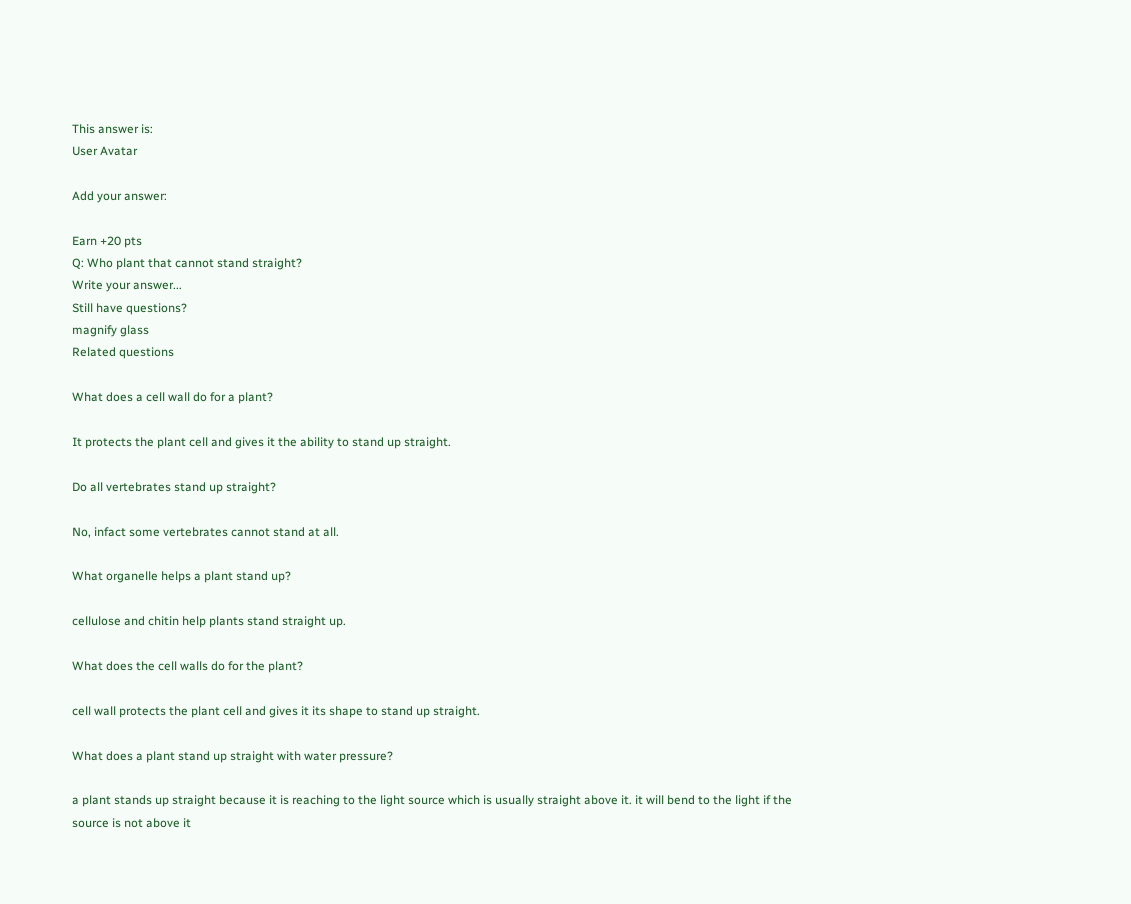This answer is:
User Avatar

Add your answer:

Earn +20 pts
Q: Who plant that cannot stand straight?
Write your answer...
Still have questions?
magnify glass
Related questions

What does a cell wall do for a plant?

It protects the plant cell and gives it the ability to stand up straight.

Do all vertebrates stand up straight?

No, infact some vertebrates cannot stand at all.

What organelle helps a plant stand up?

cellulose and chitin help plants stand straight up.

What does the cell walls do for the plant?

cell wall protects the plant cell and gives it its shape to stand up straight.

What does a plant stand up straight with water pressure?

a plant stands up straight because it is reaching to the light source which is usually straight above it. it will bend to the light if the source is not above it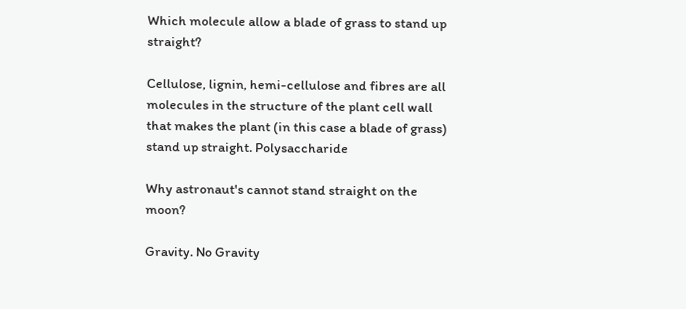Which molecule allow a blade of grass to stand up straight?

Cellulose, lignin, hemi-cellulose and fibres are all molecules in the structure of the plant cell wall that makes the plant (in this case a blade of grass) stand up straight. Polysaccharide

Why astronaut's cannot stand straight on the moon?

Gravity. No Gravity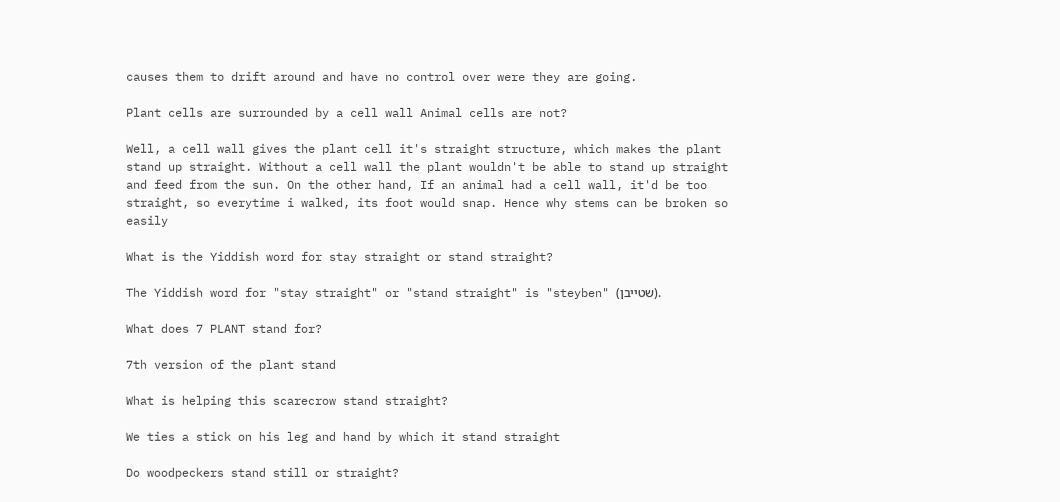causes them to drift around and have no control over were they are going.

Plant cells are surrounded by a cell wall Animal cells are not?

Well, a cell wall gives the plant cell it's straight structure, which makes the plant stand up straight. Without a cell wall the plant wouldn't be able to stand up straight and feed from the sun. On the other hand, If an animal had a cell wall, it'd be too straight, so everytime i walked, its foot would snap. Hence why stems can be broken so easily

What is the Yiddish word for stay straight or stand straight?

The Yiddish word for "stay straight" or "stand straight" is "steyben" (שטייבן).

What does 7 PLANT stand for?

7th version of the plant stand

What is helping this scarecrow stand straight?

We ties a stick on his leg and hand by which it stand straight

Do woodpeckers stand still or straight?